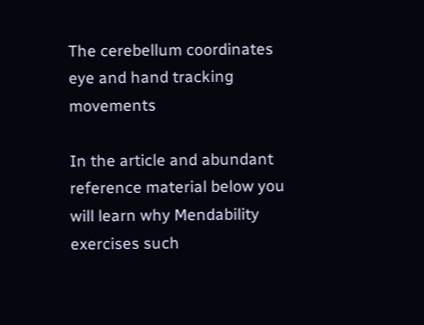The cerebellum coordinates eye and hand tracking movements

In the article and abundant reference material below you will learn why Mendability exercises such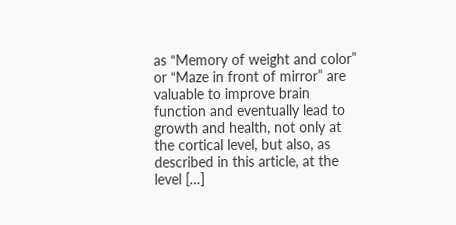as “Memory of weight and color” or “Maze in front of mirror” are valuable to improve brain function and eventually lead to growth and health, not only at the cortical level, but also, as described in this article, at the level […]